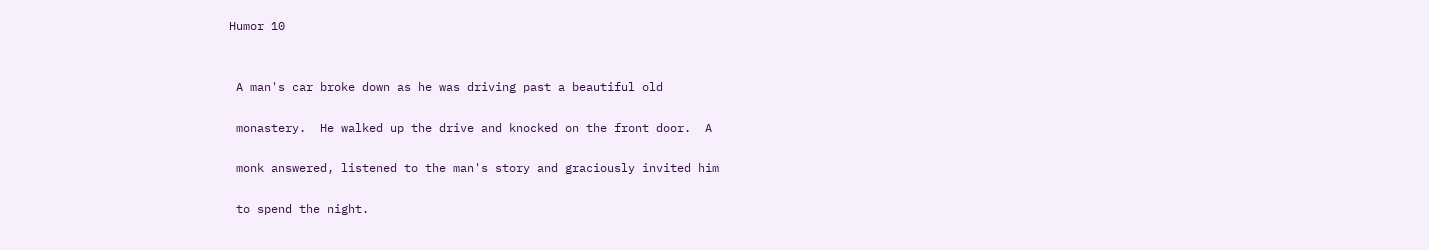Humor 10


 A man's car broke down as he was driving past a beautiful old

 monastery.  He walked up the drive and knocked on the front door.  A

 monk answered, listened to the man's story and graciously invited him

 to spend the night.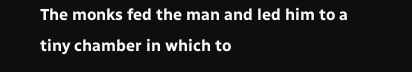The monks fed the man and led him to a tiny chamber in which to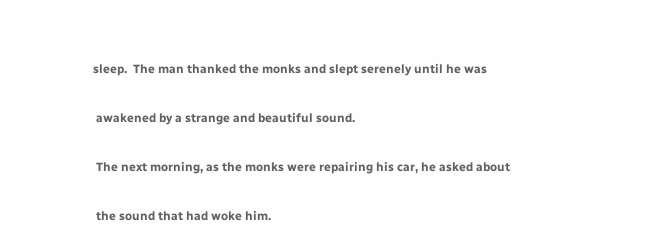sleep.  The man thanked the monks and slept serenely until he was

 awakened by a strange and beautiful sound.

 The next morning, as the monks were repairing his car, he asked about

 the sound that had woke him.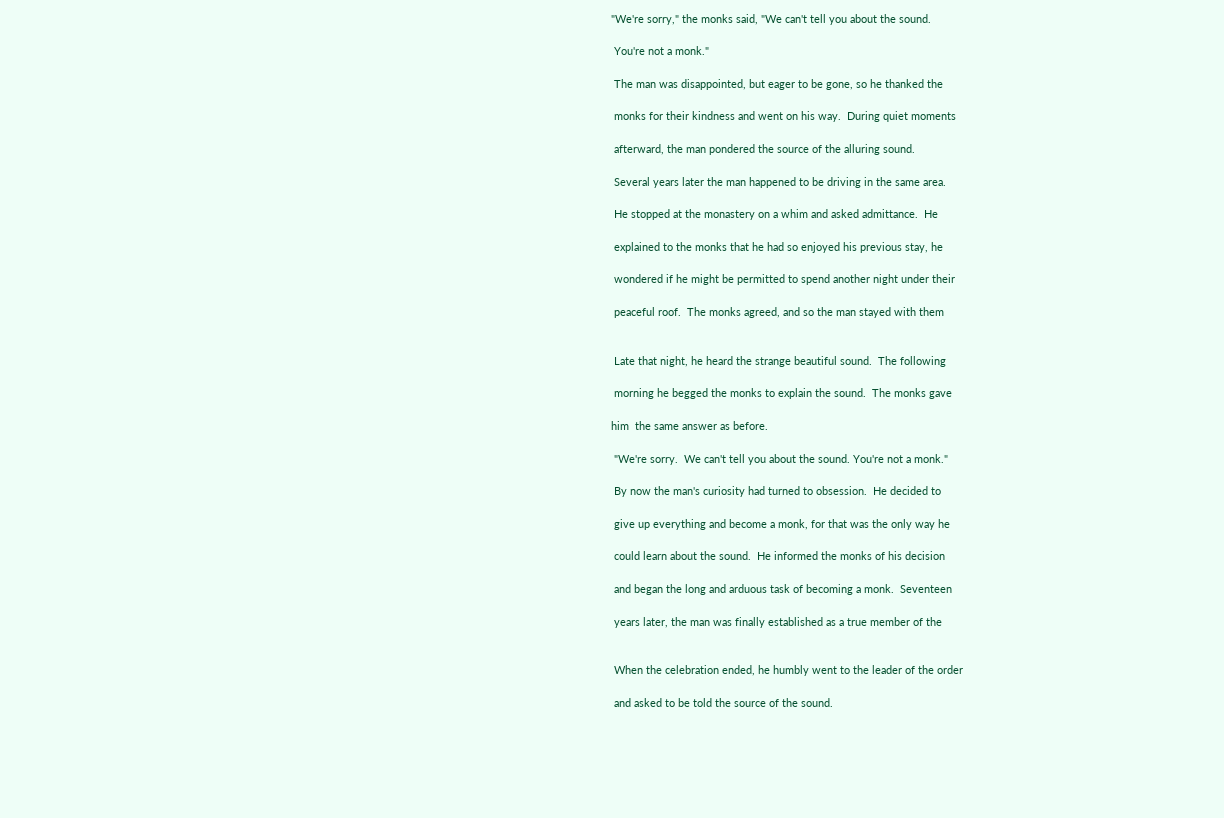"We're sorry," the monks said, "We can't tell you about the sound.

 You're not a monk."

 The man was disappointed, but eager to be gone, so he thanked the

 monks for their kindness and went on his way.  During quiet moments

 afterward, the man pondered the source of the alluring sound.

 Several years later the man happened to be driving in the same area.

 He stopped at the monastery on a whim and asked admittance.  He

 explained to the monks that he had so enjoyed his previous stay, he

 wondered if he might be permitted to spend another night under their

 peaceful roof.  The monks agreed, and so the man stayed with them


 Late that night, he heard the strange beautiful sound.  The following

 morning he begged the monks to explain the sound.  The monks gave

him  the same answer as before.

 "We're sorry.  We can't tell you about the sound. You're not a monk."

 By now the man's curiosity had turned to obsession.  He decided to

 give up everything and become a monk, for that was the only way he

 could learn about the sound.  He informed the monks of his decision

 and began the long and arduous task of becoming a monk.  Seventeen

 years later, the man was finally established as a true member of the


 When the celebration ended, he humbly went to the leader of the order

 and asked to be told the source of the sound.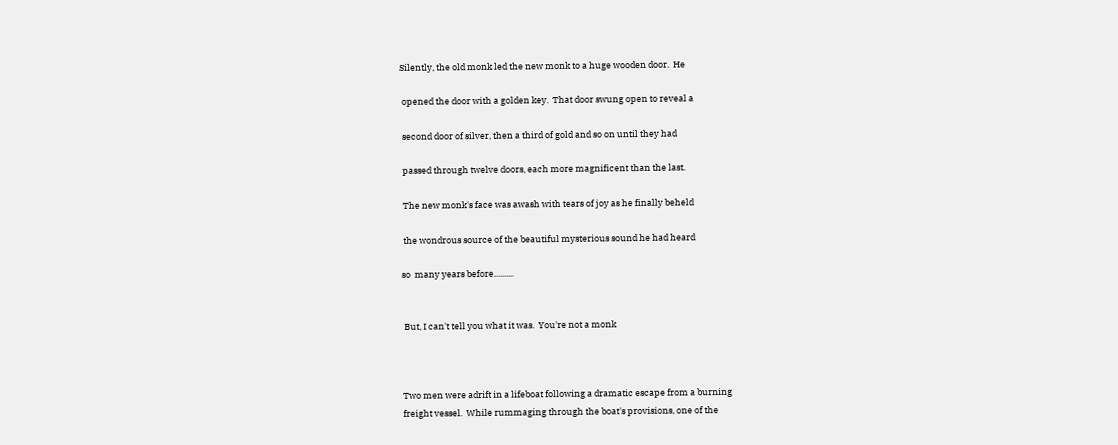Silently, the old monk led the new monk to a huge wooden door.  He

 opened the door with a golden key.  That door swung open to reveal a

 second door of silver, then a third of gold and so on until they had

 passed through twelve doors, each more magnificent than the last.

 The new monk's face was awash with tears of joy as he finally beheld

 the wondrous source of the beautiful mysterious sound he had heard

so  many years before..........


 But, I can't tell you what it was.  You're not a monk



Two men were adrift in a lifeboat following a dramatic escape from a burning
freight vessel.  While rummaging through the boat's provisions, one of the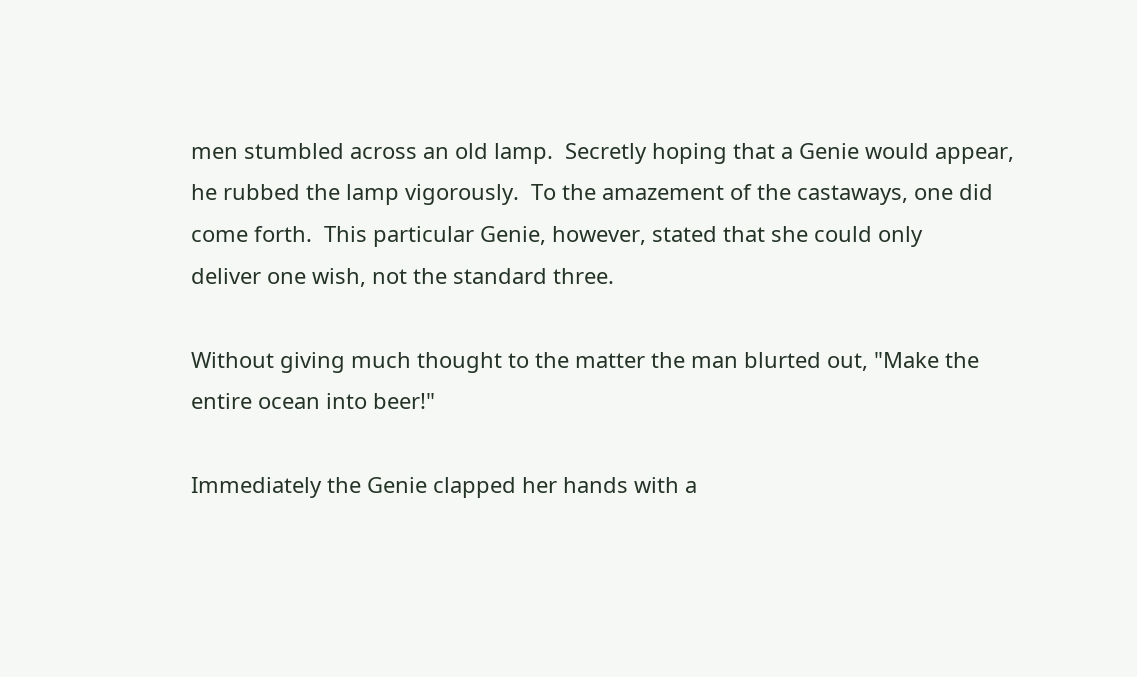men stumbled across an old lamp.  Secretly hoping that a Genie would appear,
he rubbed the lamp vigorously.  To the amazement of the castaways, one did
come forth.  This particular Genie, however, stated that she could only
deliver one wish, not the standard three.

Without giving much thought to the matter the man blurted out, "Make the
entire ocean into beer!"

Immediately the Genie clapped her hands with a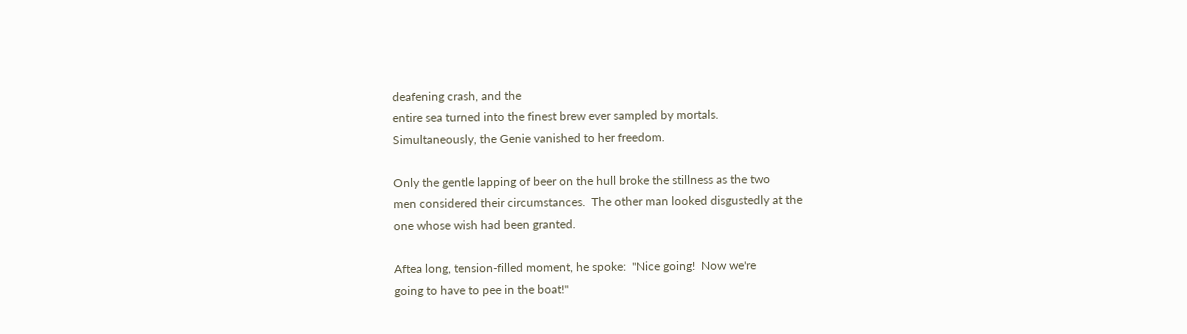deafening crash, and the
entire sea turned into the finest brew ever sampled by mortals.
Simultaneously, the Genie vanished to her freedom.

Only the gentle lapping of beer on the hull broke the stillness as the two
men considered their circumstances.  The other man looked disgustedly at the
one whose wish had been granted.

Aftea long, tension-filled moment, he spoke:  "Nice going!  Now we're
going to have to pee in the boat!"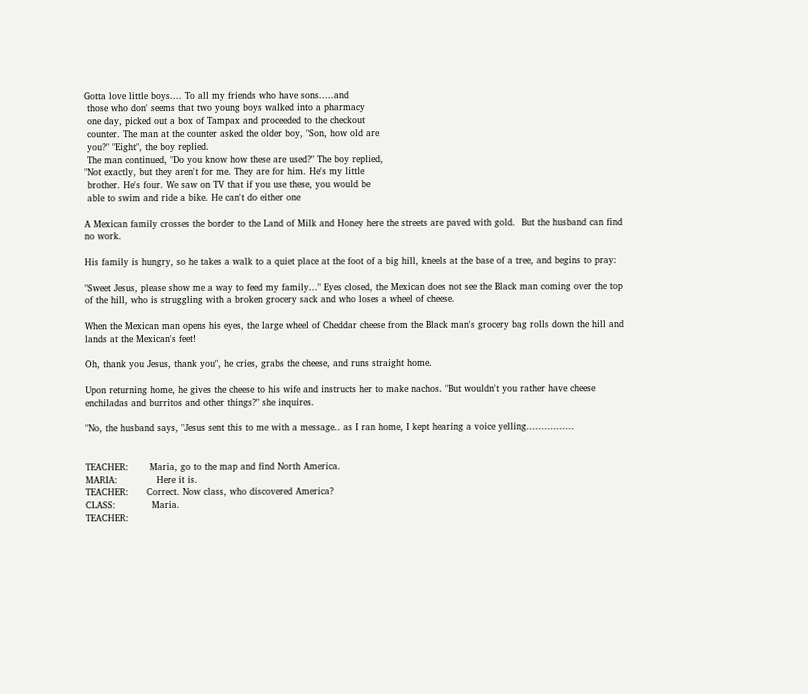Gotta love little boys.... To all my friends who have sons.....and
 those who don' seems that two young boys walked into a pharmacy
 one day, picked out a box of Tampax and proceeded to the checkout
 counter. The man at the counter asked the older boy, "Son, how old are
 you?" "Eight", the boy replied.
 The man continued, "Do you know how these are used?" The boy replied,
"Not exactly, but they aren't for me. They are for him. He's my little
 brother. He's four. We saw on TV that if you use these, you would be
 able to swim and ride a bike. He can't do either one

A Mexican family crosses the border to the Land of Milk and Honey here the streets are paved with gold.  But the husband can find no work.

His family is hungry, so he takes a walk to a quiet place at the foot of a big hill, kneels at the base of a tree, and begins to pray:

"Sweet Jesus, please show me a way to feed my family..." Eyes closed, the Mexican does not see the Black man coming over the top of the hill, who is struggling with a broken grocery sack and who loses a wheel of cheese.

When the Mexican man opens his eyes, the large wheel of Cheddar cheese from the Black man's grocery bag rolls down the hill and lands at the Mexican's feet!

Oh, thank you Jesus, thank you", he cries, grabs the cheese, and runs straight home.

Upon returning home, he gives the cheese to his wife and instructs her to make nachos. "But wouldn't you rather have cheese enchiladas and burritos and other things?" she inquires.

"No, the husband says, "Jesus sent this to me with a message.. as I ran home, I kept hearing a voice yelling................


TEACHER:       Maria, go to the map and find North America.
MARIA:             Here it is.
TEACHER:      Correct. Now class, who discovered America?
CLASS:            Maria.
TEACHER: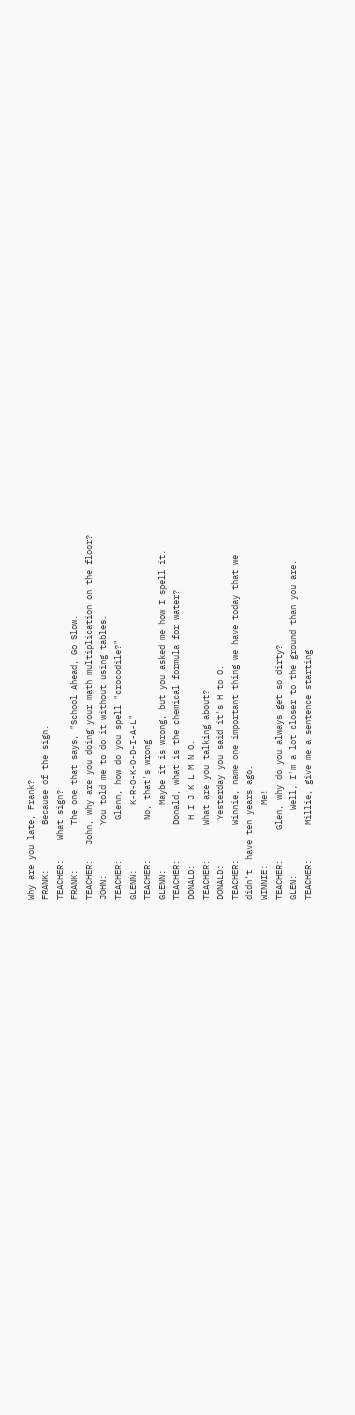Why are you late, Frank?
FRANK:         Because of the sign.
TEACHER:    What sign?
FRANK:         The one that says, "School Ahead, Go Slow.
TEACHER:   John, why are you doing your math multiplication on the floor?
JOHN:          You told me to do it without using tables.
TEACHER:        Glenn, how do you spell "crocodile?"
GLENN:             K-R-O-K-O-D-I-A-L"
TEACHER:        No, that's wrong
GLENN:             Maybe it is wrong, but you asked me how I spell it.
TEACHER:       Donald, what is the chemical formula for water?
DONALD:         H I J K L M N O.
TEACHER:       What are you talking about?
DONALD:         Yesterday you said it's H to O.
TEACHER:       Winnie, name one important thing we have today that we
didn't  have ten years ago.
WINNIE:            Me!
TEACHER:      Glen, why do you always get so dirty?
GLEN:             Well, I'm a lot closer to the ground than you are.
TEACHER:       Millie, give me a sentence starting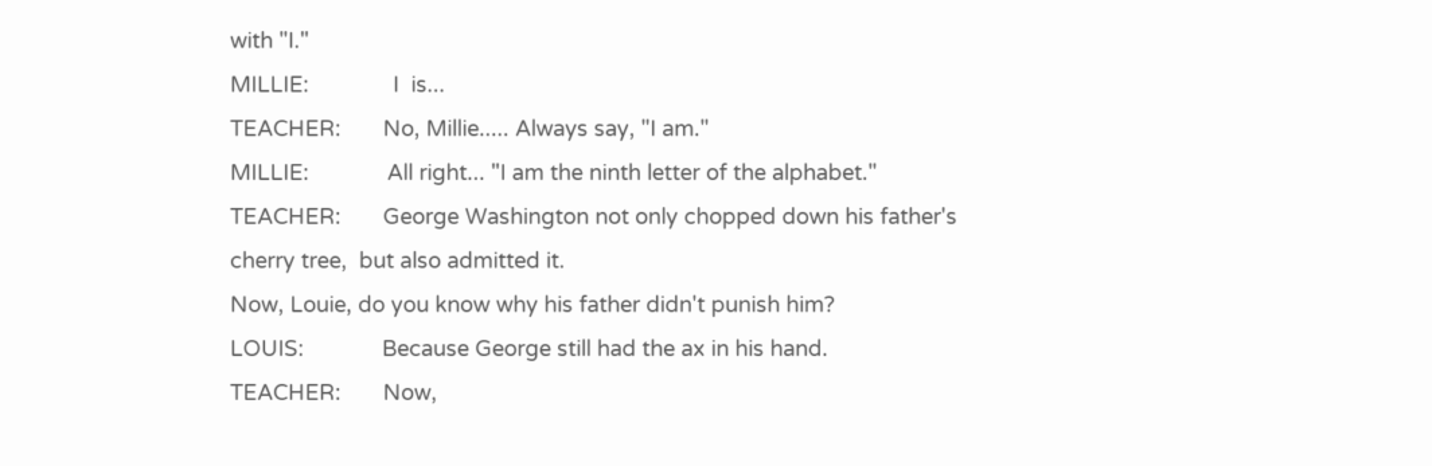with "I."
MILLIE:              I  is...
TEACHER:       No, Millie..... Always say, "I am."
MILLIE:             All right... "I am the ninth letter of the alphabet."
TEACHER:       George Washington not only chopped down his father's
cherry tree,  but also admitted it.
Now, Louie, do you know why his father didn't punish him?
LOUIS:             Because George still had the ax in his hand.
TEACHER:       Now,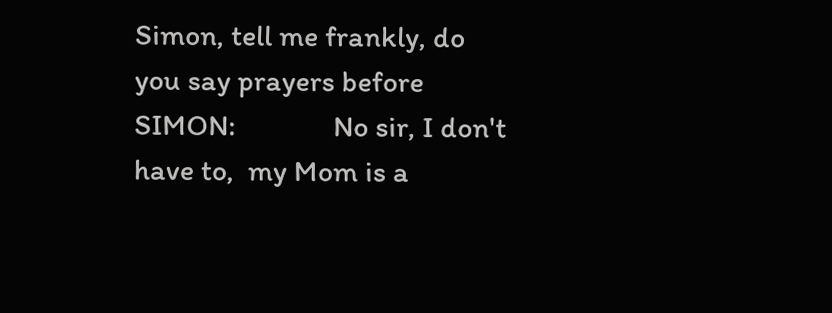Simon, tell me frankly, do you say prayers before
SIMON:              No sir, I don't have to,  my Mom is a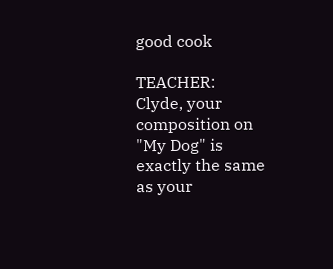good cook

TEACHER:       Clyde, your composition on "My Dog" is exactly the same
as your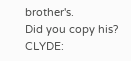brother's.
Did you copy his?
CLYDE: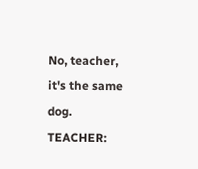No, teacher, it's the same dog.
TEACHER: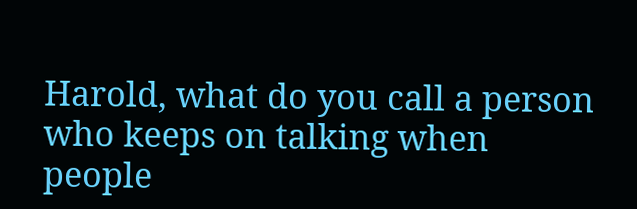Harold, what do you call a person who keeps on talking when
people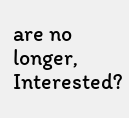are no longer,  Interested?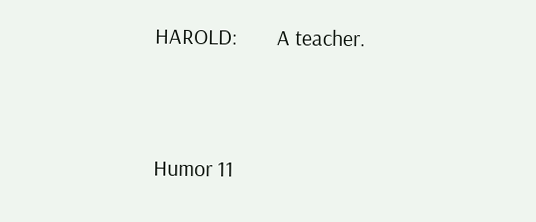HAROLD:        A teacher.




Humor 11